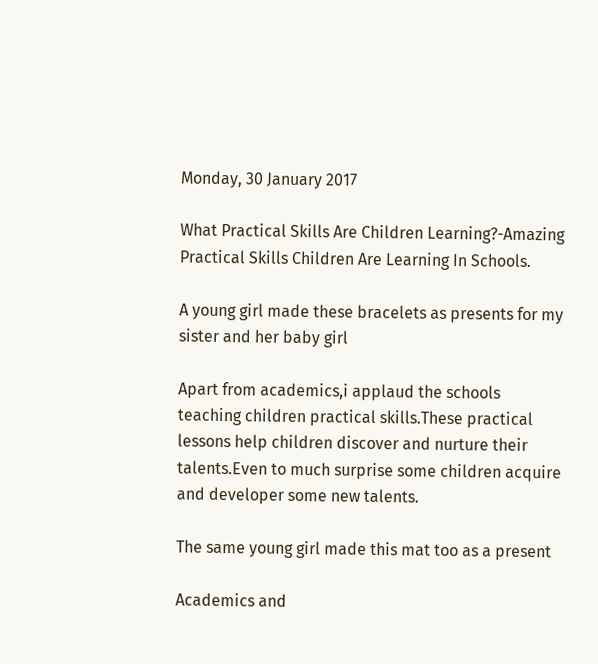Monday, 30 January 2017

What Practical Skills Are Children Learning?-Amazing Practical Skills Children Are Learning In Schools.

A young girl made these bracelets as presents for my sister and her baby girl

Apart from academics,i applaud the schools teaching children practical skills.These practical lessons help children discover and nurture their talents.Even to much surprise some children acquire and developer some new talents.

The same young girl made this mat too as a present

Academics and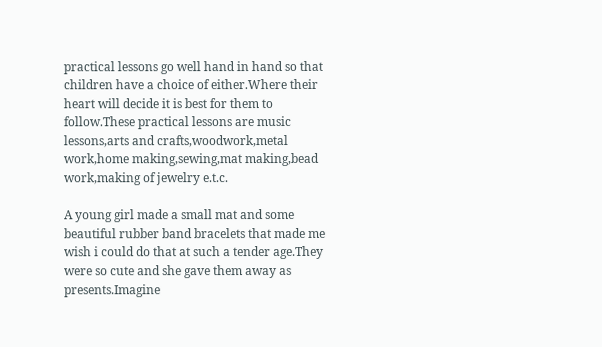practical lessons go well hand in hand so that children have a choice of either.Where their heart will decide it is best for them to follow.These practical lessons are music lessons,arts and crafts,woodwork,metal work,home making,sewing,mat making,bead work,making of jewelry e.t.c.

A young girl made a small mat and some beautiful rubber band bracelets that made me wish i could do that at such a tender age.They were so cute and she gave them away as presents.Imagine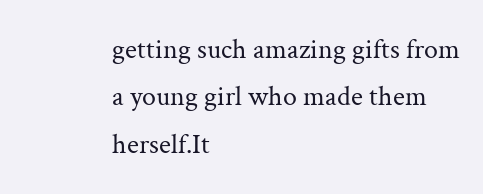getting such amazing gifts from a young girl who made them herself.It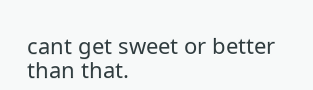cant get sweet or better than that.